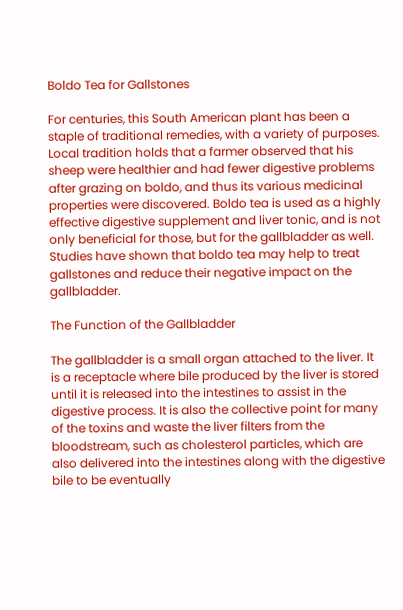Boldo Tea for Gallstones

For centuries, this South American plant has been a staple of traditional remedies, with a variety of purposes. Local tradition holds that a farmer observed that his sheep were healthier and had fewer digestive problems after grazing on boldo, and thus its various medicinal properties were discovered. Boldo tea is used as a highly effective digestive supplement and liver tonic, and is not only beneficial for those, but for the gallbladder as well. Studies have shown that boldo tea may help to treat gallstones and reduce their negative impact on the gallbladder.

The Function of the Gallbladder

The gallbladder is a small organ attached to the liver. It is a receptacle where bile produced by the liver is stored until it is released into the intestines to assist in the digestive process. It is also the collective point for many of the toxins and waste the liver filters from the bloodstream, such as cholesterol particles, which are also delivered into the intestines along with the digestive bile to be eventually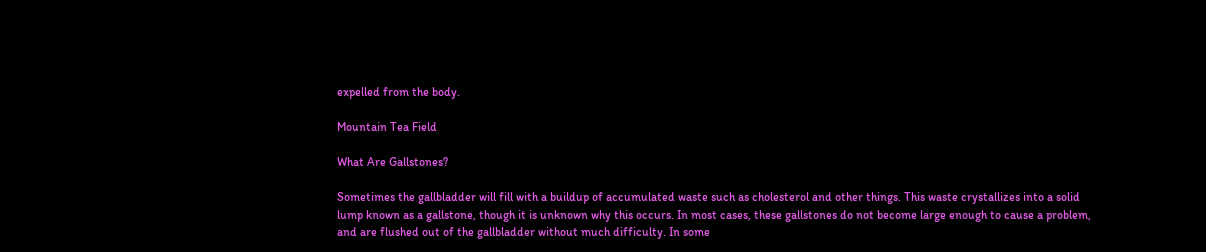expelled from the body.

Mountain Tea Field

What Are Gallstones?

Sometimes the gallbladder will fill with a buildup of accumulated waste such as cholesterol and other things. This waste crystallizes into a solid lump known as a gallstone, though it is unknown why this occurs. In most cases, these gallstones do not become large enough to cause a problem, and are flushed out of the gallbladder without much difficulty. In some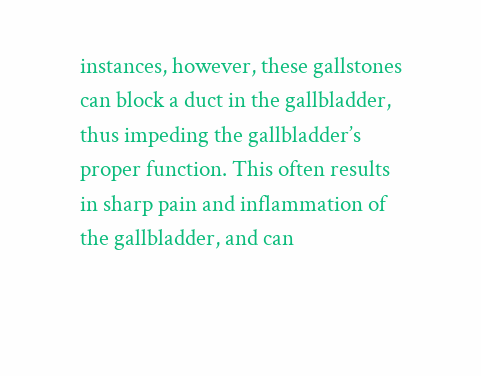instances, however, these gallstones can block a duct in the gallbladder, thus impeding the gallbladder’s proper function. This often results in sharp pain and inflammation of the gallbladder, and can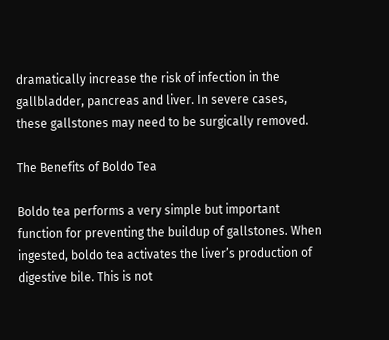dramatically increase the risk of infection in the gallbladder, pancreas and liver. In severe cases, these gallstones may need to be surgically removed.

The Benefits of Boldo Tea

Boldo tea performs a very simple but important function for preventing the buildup of gallstones. When ingested, boldo tea activates the liver’s production of digestive bile. This is not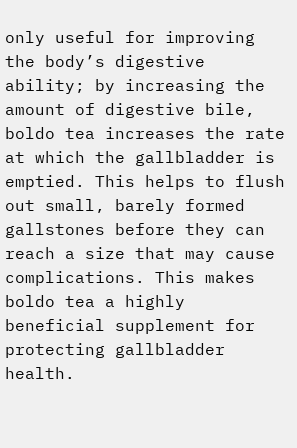only useful for improving the body’s digestive ability; by increasing the amount of digestive bile, boldo tea increases the rate at which the gallbladder is emptied. This helps to flush out small, barely formed gallstones before they can reach a size that may cause complications. This makes boldo tea a highly beneficial supplement for protecting gallbladder health.